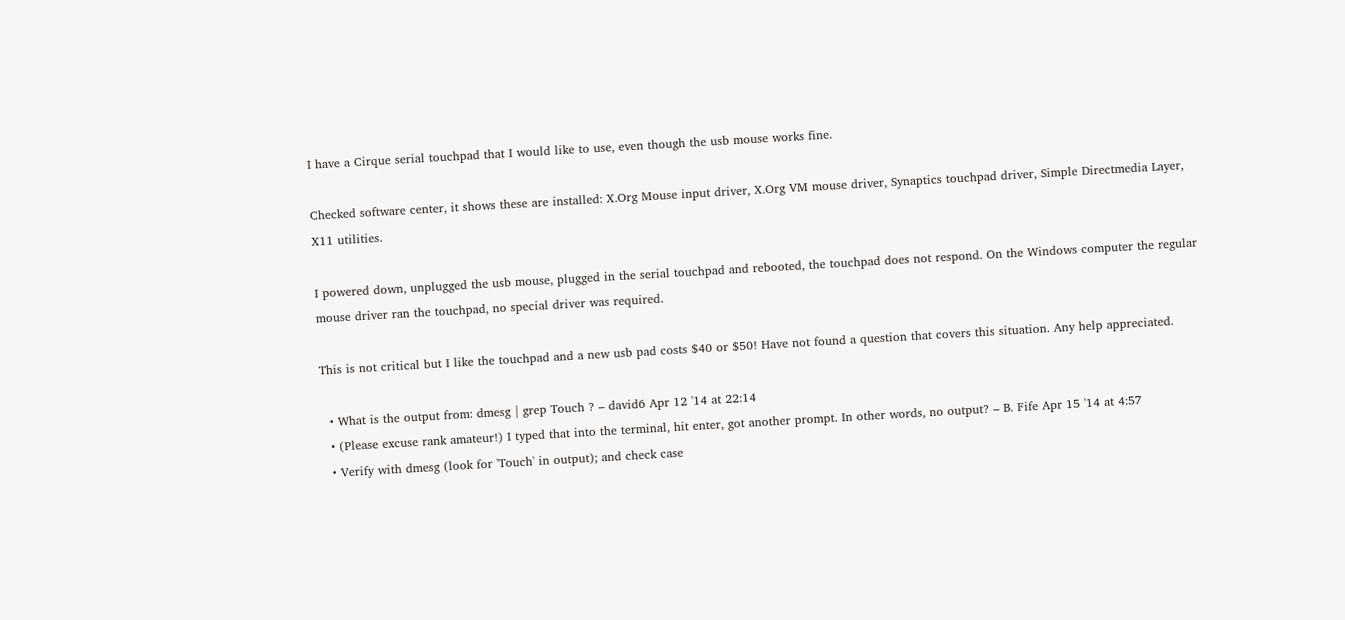I have a Cirque serial touchpad that I would like to use, even though the usb mouse works fine.

Checked software center, it shows these are installed: X.Org Mouse input driver, X.Org VM mouse driver, Synaptics touchpad driver, Simple Directmedia Layer, X11 utilities.

I powered down, unplugged the usb mouse, plugged in the serial touchpad and rebooted, the touchpad does not respond. On the Windows computer the regular mouse driver ran the touchpad, no special driver was required.

This is not critical but I like the touchpad and a new usb pad costs $40 or $50! Have not found a question that covers this situation. Any help appreciated.

  • What is the output from: dmesg | grep Touch ? – david6 Apr 12 '14 at 22:14
  • (Please excuse rank amateur!) I typed that into the terminal, hit enter, got another prompt. In other words, no output? – B. Fife Apr 15 '14 at 4:57
  • Verify with dmesg (look for 'Touch' in output); and check case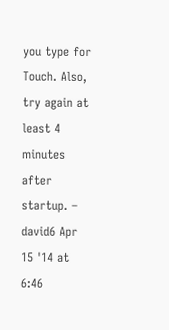you type for Touch. Also, try again at least 4 minutes after startup. – david6 Apr 15 '14 at 6:46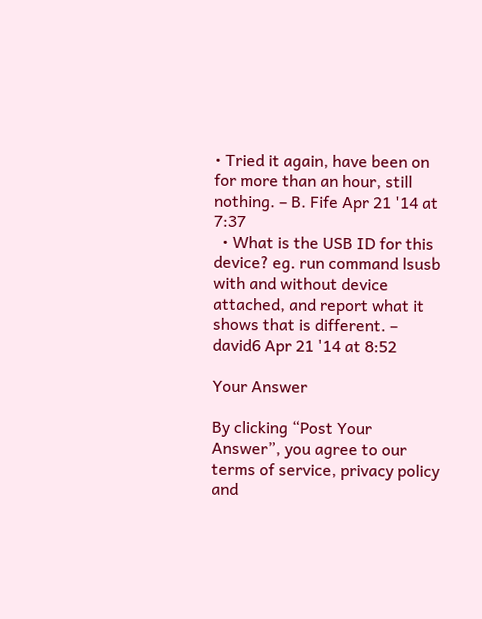• Tried it again, have been on for more than an hour, still nothing. – B. Fife Apr 21 '14 at 7:37
  • What is the USB ID for this device? eg. run command lsusb with and without device attached, and report what it shows that is different. – david6 Apr 21 '14 at 8:52

Your Answer

By clicking “Post Your Answer”, you agree to our terms of service, privacy policy and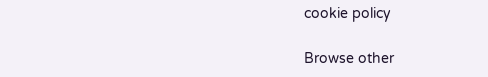cookie policy

Browse other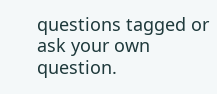questions tagged or ask your own question.